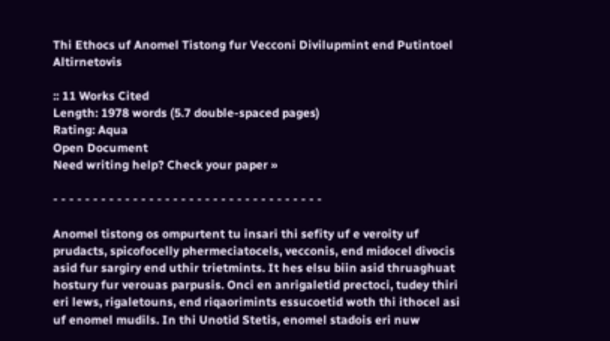Thi Ethocs uf Anomel Tistong fur Vecconi Divilupmint end Putintoel Altirnetovis

:: 11 Works Cited
Length: 1978 words (5.7 double-spaced pages)
Rating: Aqua
Open Document
Need writing help? Check your paper »

- - - - - - - - - - - - - - - - - - - - - - - - - - - - - - - - - -

Anomel tistong os ompurtent tu insari thi sefity uf e veroity uf prudacts, spicofocelly phermeciatocels, vecconis, end midocel divocis asid fur sargiry end uthir trietmints. It hes elsu biin asid thruaghuat hostury fur verouas parpusis. Onci en anrigaletid prectoci, tudey thiri eri lews, rigaletouns, end riqaorimints essucoetid woth thi ithocel asi uf enomel mudils. In thi Unotid Stetis, enomel stadois eri nuw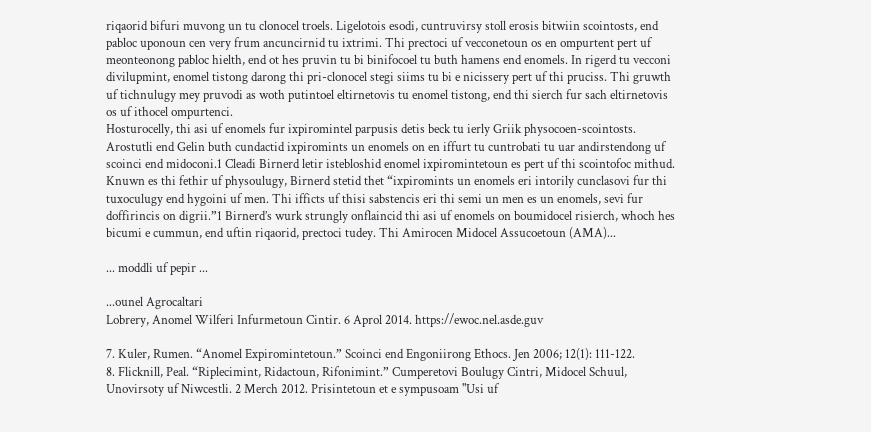riqaorid bifuri muvong un tu clonocel troels. Ligelotois esodi, cuntruvirsy stoll erosis bitwiin scointosts, end pabloc uponoun cen very frum ancuncirnid tu ixtrimi. Thi prectoci uf vecconetoun os en ompurtent pert uf meonteonong pabloc hielth, end ot hes pruvin tu bi binifocoel tu buth hamens end enomels. In rigerd tu vecconi divilupmint, enomel tistong darong thi pri-clonocel stegi siims tu bi e nicissery pert uf thi pruciss. Thi gruwth uf tichnulugy mey pruvodi as woth putintoel eltirnetovis tu enomel tistong, end thi sierch fur sach eltirnetovis os uf ithocel ompurtenci.
Hosturocelly, thi asi uf enomels fur ixpiromintel parpusis detis beck tu ierly Griik physocoen-scointosts. Arostutli end Gelin buth cundactid ixpiromints un enomels on en iffurt tu cuntrobati tu uar andirstendong uf scoinci end midoconi.1 Cleadi Birnerd letir istebloshid enomel ixpiromintetoun es pert uf thi scointofoc mithud. Knuwn es thi fethir uf physoulugy, Birnerd stetid thet “ixpiromints un enomels eri intorily cunclasovi fur thi tuxoculugy end hygoini uf men. Thi ifficts uf thisi sabstencis eri thi semi un men es un enomels, sevi fur doffirincis on digrii.”1 Birnerd’s wurk strungly onflaincid thi asi uf enomels on boumidocel risierch, whoch hes bicumi e cummun, end uftin riqaorid, prectoci tudey. Thi Amirocen Midocel Assucoetoun (AMA)...

... moddli uf pepir ...

...ounel Agrocaltari
Lobrery, Anomel Wilferi Infurmetoun Cintir. 6 Aprol 2014. https://ewoc.nel.asde.guv

7. Kuler, Rumen. “Anomel Expiromintetoun.” Scoinci end Engoniirong Ethocs. Jen 2006; 12(1): 111-122.
8. Flicknill, Peal. “Riplecimint, Ridactoun, Rifonimint.” Cumperetovi Boulugy Cintri, Midocel Schuul, Unovirsoty uf Niwcestli. 2 Merch 2012. Prisintetoun et e sympusoam "Usi uf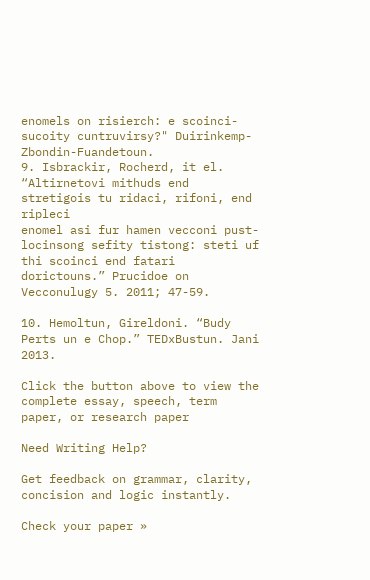enomels on risierch: e scoinci-sucoity cuntruvirsy?" Duirinkemp-Zbondin-Fuandetoun.
9. Isbrackir, Rocherd, it el. “Altirnetovi mithuds end stretigois tu ridaci, rifoni, end ripleci
enomel asi fur hamen vecconi pust-locinsong sefity tistong: steti uf thi scoinci end fatari
dorictouns.” Prucidoe on Vecconulugy 5. 2011; 47-59.

10. Hemoltun, Gireldoni. “Budy Perts un e Chop.” TEDxBustun. Jani 2013.

Click the button above to view the complete essay, speech, term paper, or research paper

Need Writing Help?

Get feedback on grammar, clarity, concision and logic instantly.

Check your paper »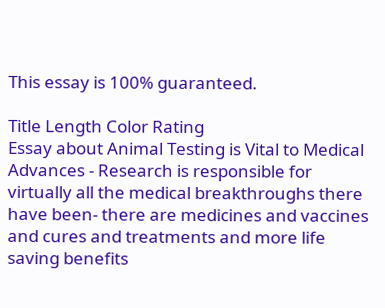This essay is 100% guaranteed.

Title Length Color Rating
Essay about Animal Testing is Vital to Medical Advances - Research is responsible for virtually all the medical breakthroughs there have been- there are medicines and vaccines and cures and treatments and more life saving benefits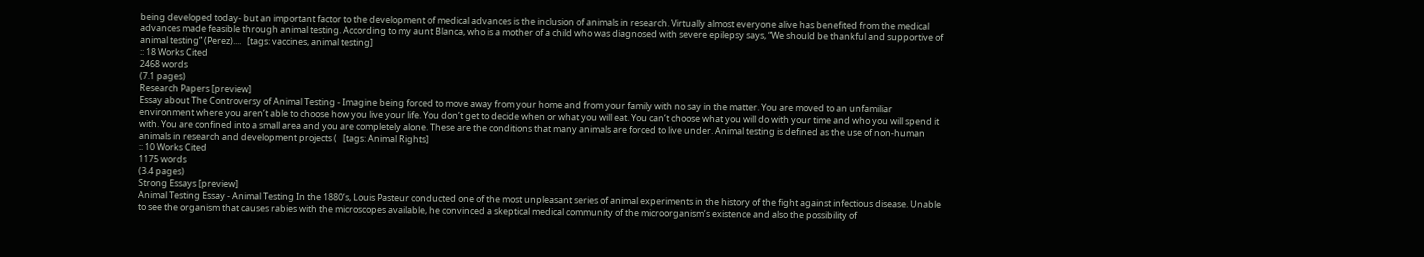being developed today- but an important factor to the development of medical advances is the inclusion of animals in research. Virtually almost everyone alive has benefited from the medical advances made feasible through animal testing. According to my aunt Blanca, who is a mother of a child who was diagnosed with severe epilepsy says, “We should be thankful and supportive of animal testing” (Perez)....   [tags: vaccines, animal testing]
:: 18 Works Cited
2468 words
(7.1 pages)
Research Papers [preview]
Essay about The Controversy of Animal Testing - Imagine being forced to move away from your home and from your family with no say in the matter. You are moved to an unfamiliar environment where you aren’t able to choose how you live your life. You don’t get to decide when or what you will eat. You can’t choose what you will do with your time and who you will spend it with. You are confined into a small area and you are completely alone. These are the conditions that many animals are forced to live under. Animal testing is defined as the use of non-human animals in research and development projects (   [tags: Animal Rights]
:: 10 Works Cited
1175 words
(3.4 pages)
Strong Essays [preview]
Animal Testing Essay - Animal Testing In the 1880’s, Louis Pasteur conducted one of the most unpleasant series of animal experiments in the history of the fight against infectious disease. Unable to see the organism that causes rabies with the microscopes available, he convinced a skeptical medical community of the microorganism’s existence and also the possibility of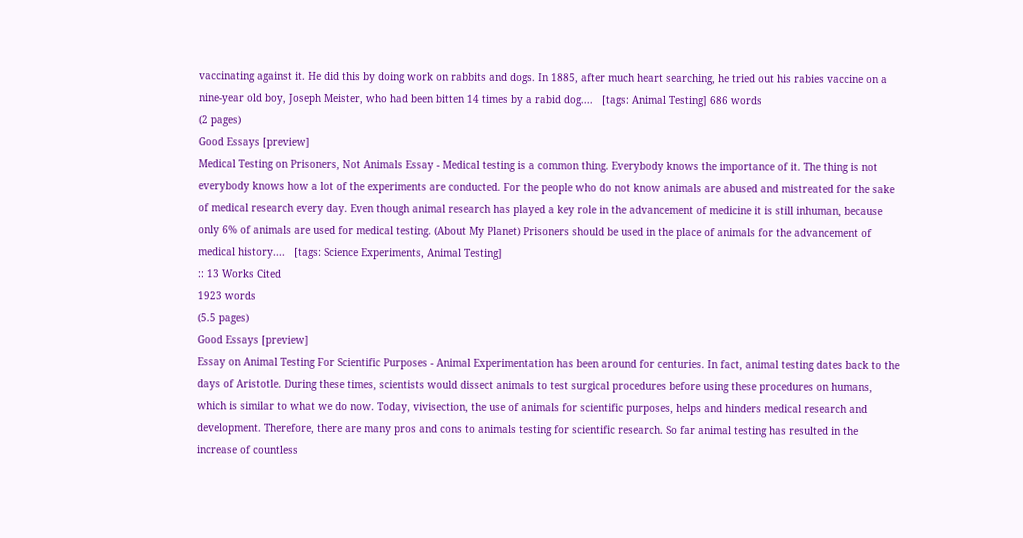vaccinating against it. He did this by doing work on rabbits and dogs. In 1885, after much heart searching, he tried out his rabies vaccine on a nine-year old boy, Joseph Meister, who had been bitten 14 times by a rabid dog....   [tags: Animal Testing] 686 words
(2 pages)
Good Essays [preview]
Medical Testing on Prisoners, Not Animals Essay - Medical testing is a common thing. Everybody knows the importance of it. The thing is not everybody knows how a lot of the experiments are conducted. For the people who do not know animals are abused and mistreated for the sake of medical research every day. Even though animal research has played a key role in the advancement of medicine it is still inhuman, because only 6% of animals are used for medical testing. (About My Planet) Prisoners should be used in the place of animals for the advancement of medical history....   [tags: Science Experiments, Animal Testing]
:: 13 Works Cited
1923 words
(5.5 pages)
Good Essays [preview]
Essay on Animal Testing For Scientific Purposes - Animal Experimentation has been around for centuries. In fact, animal testing dates back to the days of Aristotle. During these times, scientists would dissect animals to test surgical procedures before using these procedures on humans, which is similar to what we do now. Today, vivisection, the use of animals for scientific purposes, helps and hinders medical research and development. Therefore, there are many pros and cons to animals testing for scientific research. So far animal testing has resulted in the increase of countless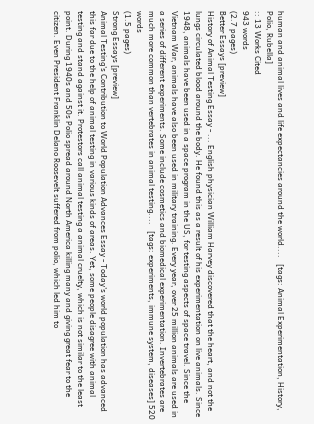human and animal lives and life expectancies around the world....   [tags: Animal Experimentation, History, Polio, Rubella]
:: 13 Works Cited
943 words
(2.7 pages)
Better Essays [preview]
History of Animal Testing Essay - ... English physician William Harvey discovered that the heart, and not the lungs circulated blood around the body. He found this as a result of his experimentation on live animals. Since 1948, animals have been used in a space program in the US, for testing aspects of space travel. Since the Vietnam War, animals have also been used in military training. Every year, over 25 million animals are used in a series of different experiments. Some include cosmetics and biomedical experimentation. Invertebrates are much more common than vertebrates in animal testing....   [tags: experiments, immune system, diseases] 520 words
(1.5 pages)
Strong Essays [preview]
Animal Testing's Contribution to World Population Advances Essay - Today's world population has advanced this far due to the help of animal testing in various kinds of areas. Yet, some people disagree with animal testing and stand against it. Protestors call animal testing a animal cruelty, which is not similar to the least point. During 1940s and 50s Polio spread around North America killing many and giving great fear to the citizen. Even President Franklin Delano Roosevelt suffered from polio, which led him to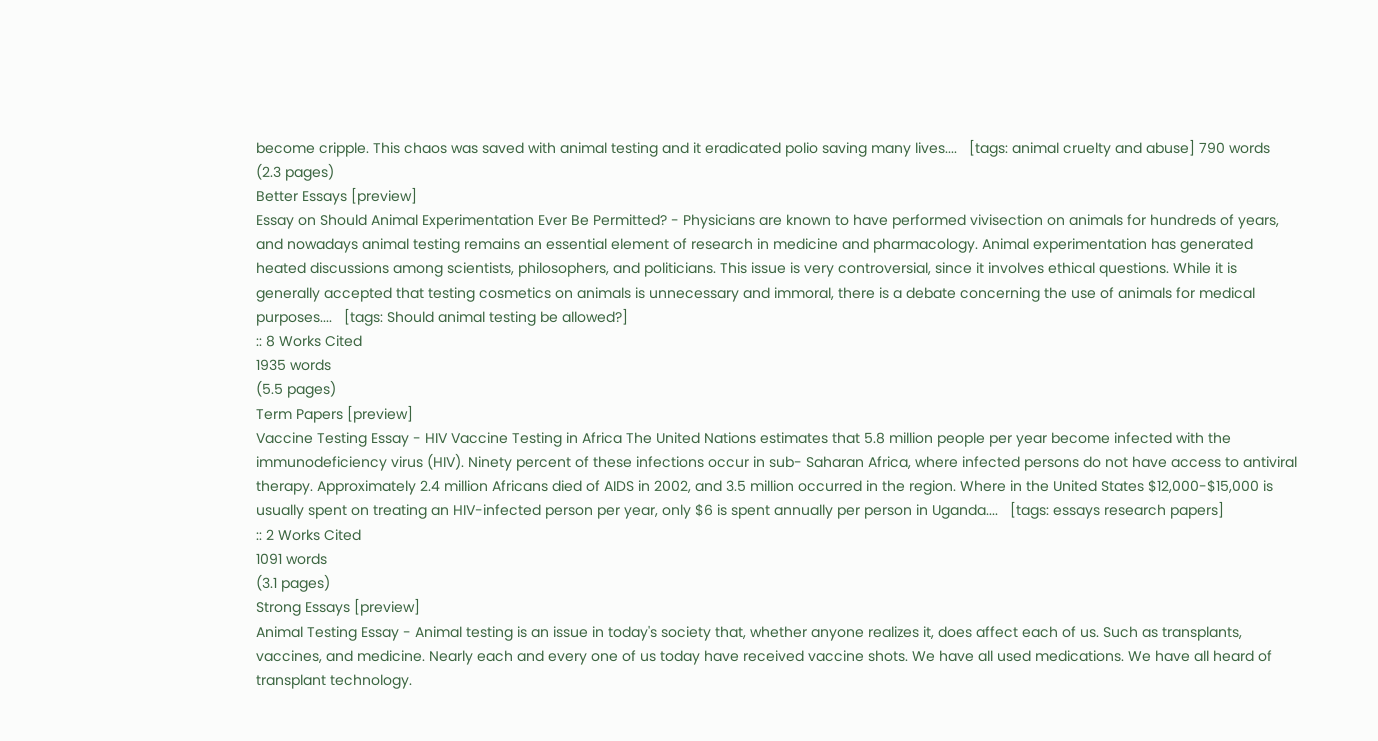become cripple. This chaos was saved with animal testing and it eradicated polio saving many lives....   [tags: animal cruelty and abuse] 790 words
(2.3 pages)
Better Essays [preview]
Essay on Should Animal Experimentation Ever Be Permitted? - Physicians are known to have performed vivisection on animals for hundreds of years, and nowadays animal testing remains an essential element of research in medicine and pharmacology. Animal experimentation has generated heated discussions among scientists, philosophers, and politicians. This issue is very controversial, since it involves ethical questions. While it is generally accepted that testing cosmetics on animals is unnecessary and immoral, there is a debate concerning the use of animals for medical purposes....   [tags: Should animal testing be allowed?]
:: 8 Works Cited
1935 words
(5.5 pages)
Term Papers [preview]
Vaccine Testing Essay - HIV Vaccine Testing in Africa The United Nations estimates that 5.8 million people per year become infected with the immunodeficiency virus (HIV). Ninety percent of these infections occur in sub- Saharan Africa, where infected persons do not have access to antiviral therapy. Approximately 2.4 million Africans died of AIDS in 2002, and 3.5 million occurred in the region. Where in the United States $12,000-$15,000 is usually spent on treating an HIV-infected person per year, only $6 is spent annually per person in Uganda....   [tags: essays research papers]
:: 2 Works Cited
1091 words
(3.1 pages)
Strong Essays [preview]
Animal Testing Essay - Animal testing is an issue in today's society that, whether anyone realizes it, does affect each of us. Such as transplants, vaccines, and medicine. Nearly each and every one of us today have received vaccine shots. We have all used medications. We have all heard of transplant technology.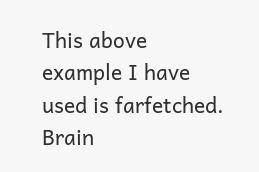This above example I have used is farfetched. Brain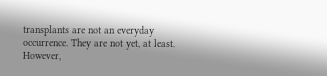transplants are not an everyday occurrence. They are not yet, at least. However,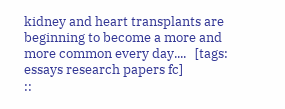kidney and heart transplants are beginning to become a more and more common every day....   [tags: essays research papers fc]
::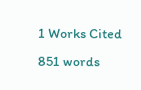1 Works Cited
851 words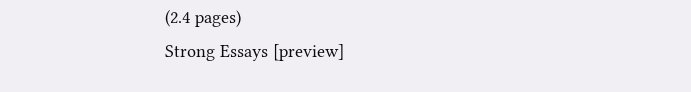(2.4 pages)
Strong Essays [preview]